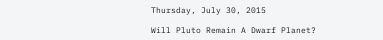Thursday, July 30, 2015

Will Pluto Remain A Dwarf Planet?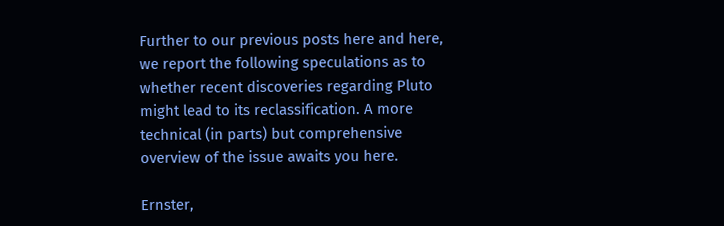Further to our previous posts here and here, we report the following speculations as to whether recent discoveries regarding Pluto might lead to its reclassification. A more technical (in parts) but comprehensive overview of the issue awaits you here.

Ernster,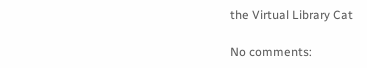the Virtual Library Cat

No comments: